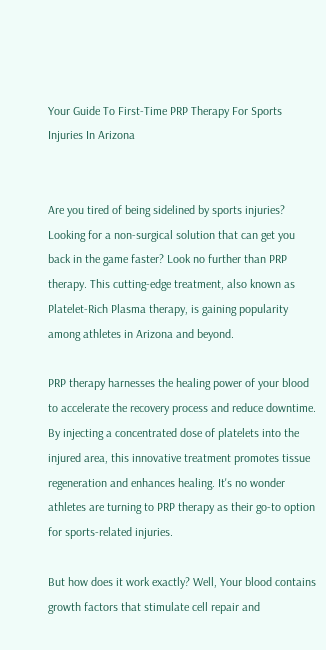Your Guide To First-Time PRP Therapy For Sports Injuries In Arizona


Are you tired of being sidelined by sports injuries? Looking for a non-surgical solution that can get you back in the game faster? Look no further than PRP therapy. This cutting-edge treatment, also known as Platelet-Rich Plasma therapy, is gaining popularity among athletes in Arizona and beyond.

PRP therapy harnesses the healing power of your blood to accelerate the recovery process and reduce downtime. By injecting a concentrated dose of platelets into the injured area, this innovative treatment promotes tissue regeneration and enhances healing. It's no wonder athletes are turning to PRP therapy as their go-to option for sports-related injuries.

But how does it work exactly? Well, Your blood contains growth factors that stimulate cell repair and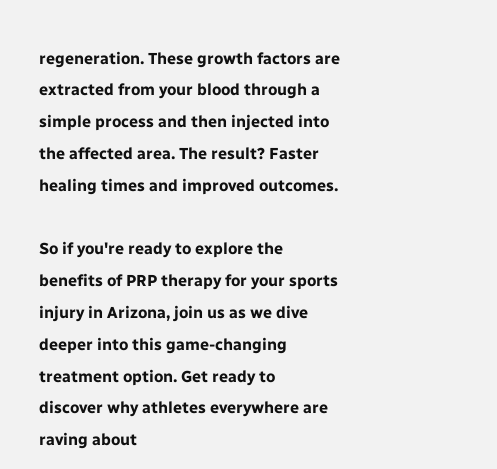regeneration. These growth factors are extracted from your blood through a simple process and then injected into the affected area. The result? Faster healing times and improved outcomes.

So if you're ready to explore the benefits of PRP therapy for your sports injury in Arizona, join us as we dive deeper into this game-changing treatment option. Get ready to discover why athletes everywhere are raving about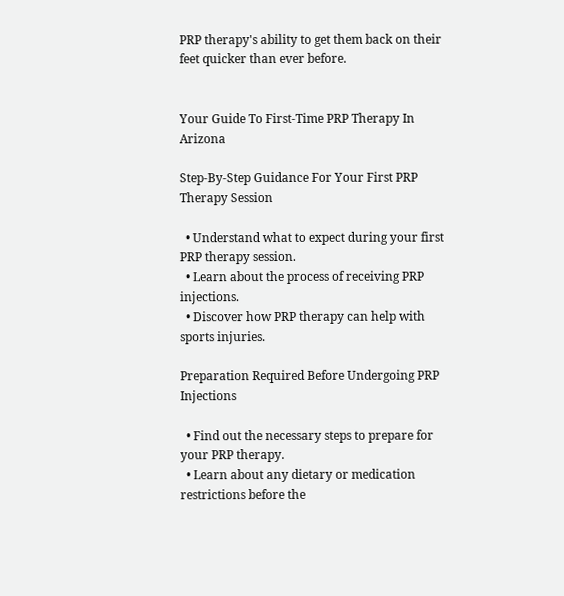PRP therapy's ability to get them back on their feet quicker than ever before.


Your Guide To First-Time PRP Therapy In Arizona

Step-By-Step Guidance For Your First PRP Therapy Session

  • Understand what to expect during your first PRP therapy session.
  • Learn about the process of receiving PRP injections.
  • Discover how PRP therapy can help with sports injuries.

Preparation Required Before Undergoing PRP Injections

  • Find out the necessary steps to prepare for your PRP therapy.
  • Learn about any dietary or medication restrictions before the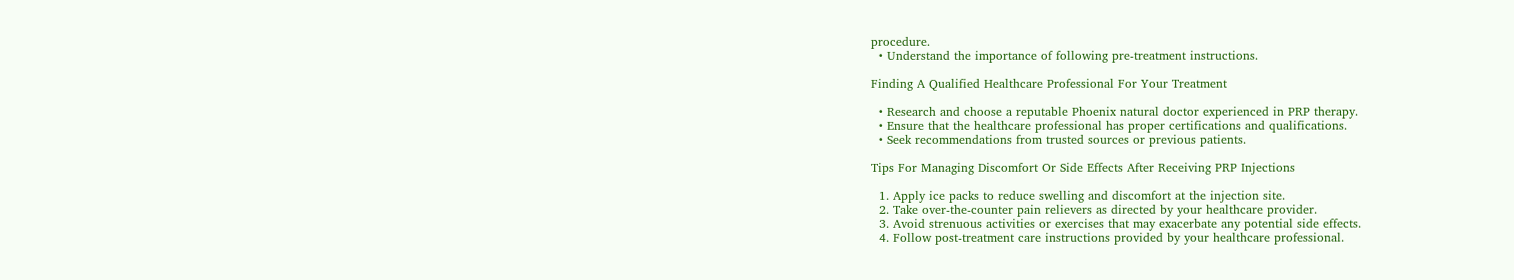procedure.
  • Understand the importance of following pre-treatment instructions.

Finding A Qualified Healthcare Professional For Your Treatment

  • Research and choose a reputable Phoenix natural doctor experienced in PRP therapy.
  • Ensure that the healthcare professional has proper certifications and qualifications.
  • Seek recommendations from trusted sources or previous patients.

Tips For Managing Discomfort Or Side Effects After Receiving PRP Injections

  1. Apply ice packs to reduce swelling and discomfort at the injection site.
  2. Take over-the-counter pain relievers as directed by your healthcare provider.
  3. Avoid strenuous activities or exercises that may exacerbate any potential side effects.
  4. Follow post-treatment care instructions provided by your healthcare professional.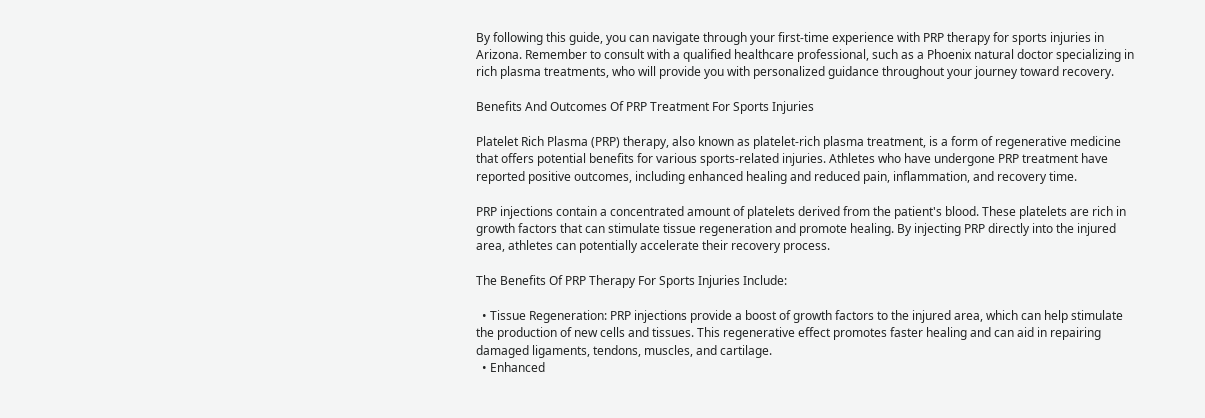By following this guide, you can navigate through your first-time experience with PRP therapy for sports injuries in Arizona. Remember to consult with a qualified healthcare professional, such as a Phoenix natural doctor specializing in rich plasma treatments, who will provide you with personalized guidance throughout your journey toward recovery.

Benefits And Outcomes Of PRP Treatment For Sports Injuries

Platelet Rich Plasma (PRP) therapy, also known as platelet-rich plasma treatment, is a form of regenerative medicine that offers potential benefits for various sports-related injuries. Athletes who have undergone PRP treatment have reported positive outcomes, including enhanced healing and reduced pain, inflammation, and recovery time.

PRP injections contain a concentrated amount of platelets derived from the patient's blood. These platelets are rich in growth factors that can stimulate tissue regeneration and promote healing. By injecting PRP directly into the injured area, athletes can potentially accelerate their recovery process.

The Benefits Of PRP Therapy For Sports Injuries Include:

  • Tissue Regeneration: PRP injections provide a boost of growth factors to the injured area, which can help stimulate the production of new cells and tissues. This regenerative effect promotes faster healing and can aid in repairing damaged ligaments, tendons, muscles, and cartilage.
  • Enhanced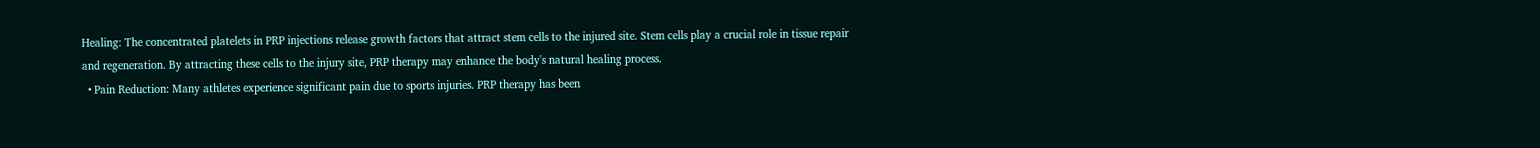Healing: The concentrated platelets in PRP injections release growth factors that attract stem cells to the injured site. Stem cells play a crucial role in tissue repair and regeneration. By attracting these cells to the injury site, PRP therapy may enhance the body's natural healing process.
  • Pain Reduction: Many athletes experience significant pain due to sports injuries. PRP therapy has been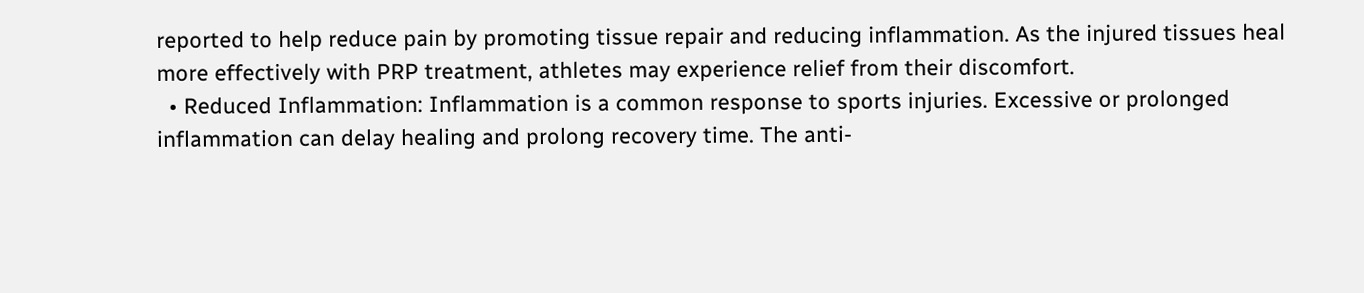reported to help reduce pain by promoting tissue repair and reducing inflammation. As the injured tissues heal more effectively with PRP treatment, athletes may experience relief from their discomfort.
  • Reduced Inflammation: Inflammation is a common response to sports injuries. Excessive or prolonged inflammation can delay healing and prolong recovery time. The anti-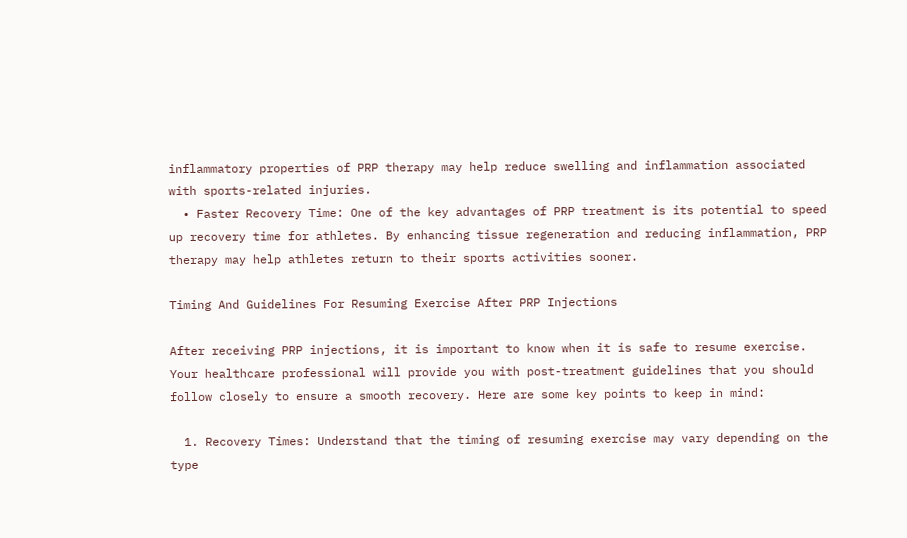inflammatory properties of PRP therapy may help reduce swelling and inflammation associated with sports-related injuries.
  • Faster Recovery Time: One of the key advantages of PRP treatment is its potential to speed up recovery time for athletes. By enhancing tissue regeneration and reducing inflammation, PRP therapy may help athletes return to their sports activities sooner.

Timing And Guidelines For Resuming Exercise After PRP Injections

After receiving PRP injections, it is important to know when it is safe to resume exercise. Your healthcare professional will provide you with post-treatment guidelines that you should follow closely to ensure a smooth recovery. Here are some key points to keep in mind:

  1. Recovery Times: Understand that the timing of resuming exercise may vary depending on the type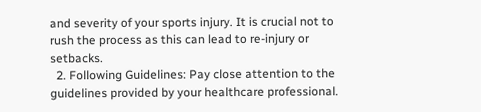and severity of your sports injury. It is crucial not to rush the process as this can lead to re-injury or setbacks.
  2. Following Guidelines: Pay close attention to the guidelines provided by your healthcare professional.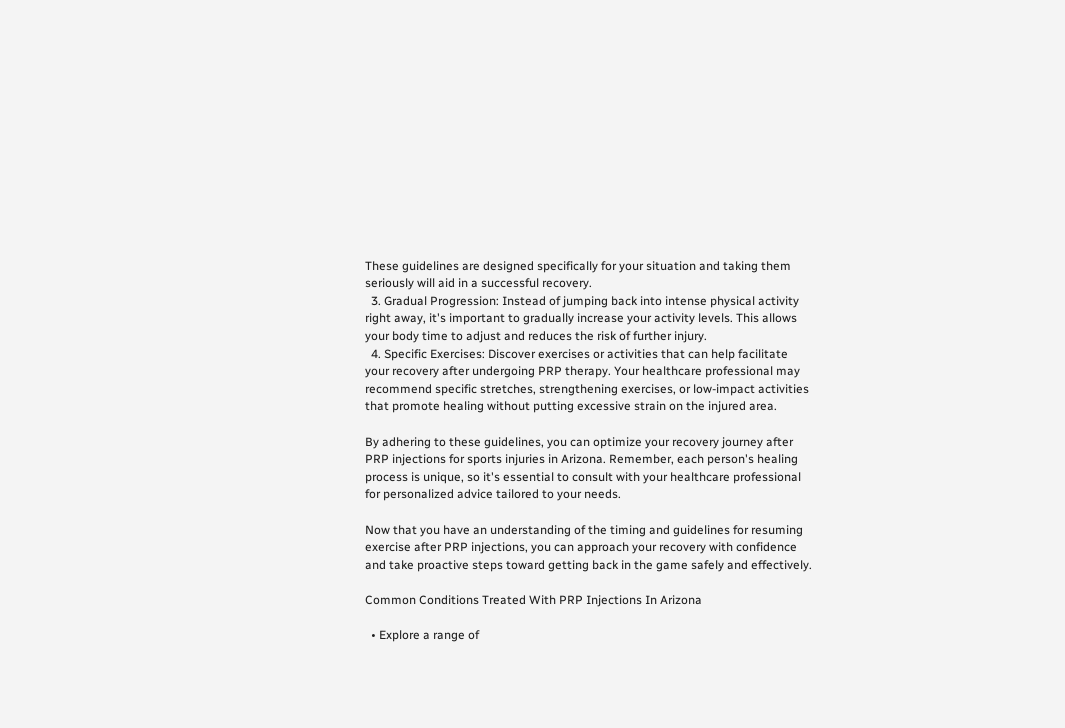These guidelines are designed specifically for your situation and taking them seriously will aid in a successful recovery.
  3. Gradual Progression: Instead of jumping back into intense physical activity right away, it's important to gradually increase your activity levels. This allows your body time to adjust and reduces the risk of further injury.
  4. Specific Exercises: Discover exercises or activities that can help facilitate your recovery after undergoing PRP therapy. Your healthcare professional may recommend specific stretches, strengthening exercises, or low-impact activities that promote healing without putting excessive strain on the injured area.

By adhering to these guidelines, you can optimize your recovery journey after PRP injections for sports injuries in Arizona. Remember, each person's healing process is unique, so it's essential to consult with your healthcare professional for personalized advice tailored to your needs.

Now that you have an understanding of the timing and guidelines for resuming exercise after PRP injections, you can approach your recovery with confidence and take proactive steps toward getting back in the game safely and effectively.

Common Conditions Treated With PRP Injections In Arizona

  • Explore a range of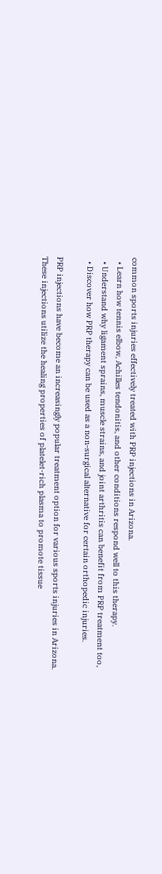common sports injuries effectively treated with PRP injections in Arizona.
  • Learn how tennis elbow, Achilles tendonitis, and other conditions respond well to this therapy.
  • Understand why ligament sprains, muscle strains, and joint arthritis can benefit from PRP treatment too,
  • Discover how PRP therapy can be used as a non-surgical alternative for certain orthopedic injuries.

PRP injections have become an increasingly popular treatment option for various sports injuries in Arizona. These injections utilize the healing properties of platelet-rich plasma to promote tissue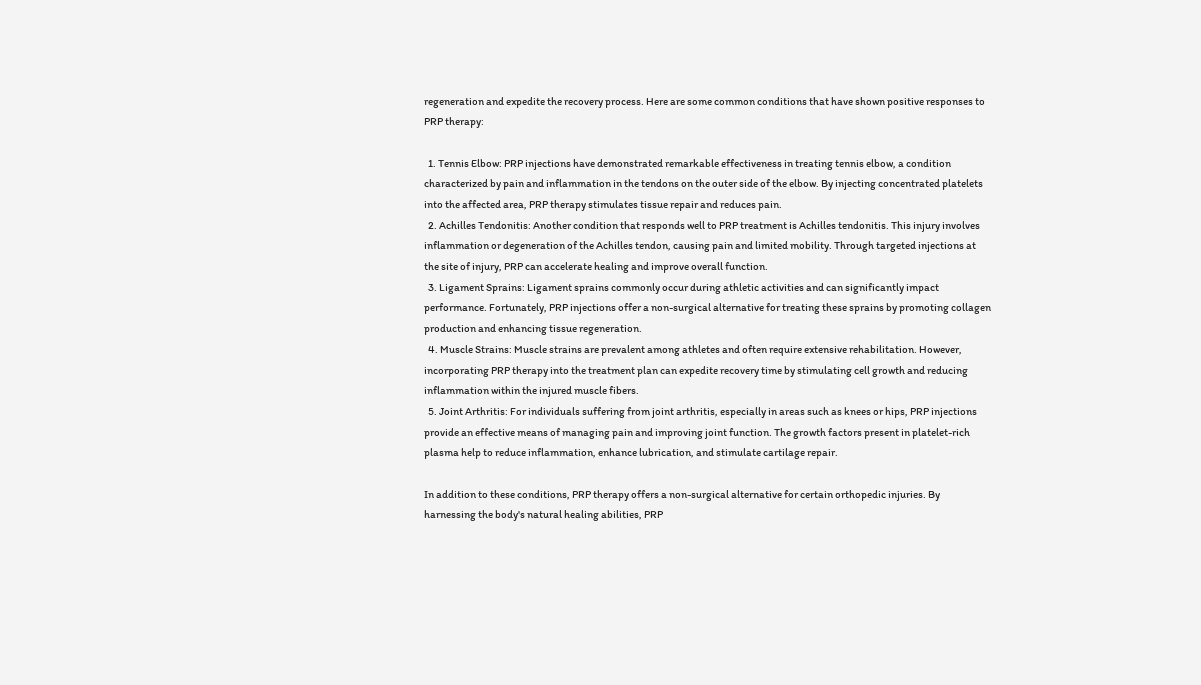regeneration and expedite the recovery process. Here are some common conditions that have shown positive responses to PRP therapy:

  1. Tennis Elbow: PRP injections have demonstrated remarkable effectiveness in treating tennis elbow, a condition characterized by pain and inflammation in the tendons on the outer side of the elbow. By injecting concentrated platelets into the affected area, PRP therapy stimulates tissue repair and reduces pain.
  2. Achilles Tendonitis: Another condition that responds well to PRP treatment is Achilles tendonitis. This injury involves inflammation or degeneration of the Achilles tendon, causing pain and limited mobility. Through targeted injections at the site of injury, PRP can accelerate healing and improve overall function.
  3. Ligament Sprains: Ligament sprains commonly occur during athletic activities and can significantly impact performance. Fortunately, PRP injections offer a non-surgical alternative for treating these sprains by promoting collagen production and enhancing tissue regeneration.
  4. Muscle Strains: Muscle strains are prevalent among athletes and often require extensive rehabilitation. However, incorporating PRP therapy into the treatment plan can expedite recovery time by stimulating cell growth and reducing inflammation within the injured muscle fibers.
  5. Joint Arthritis: For individuals suffering from joint arthritis, especially in areas such as knees or hips, PRP injections provide an effective means of managing pain and improving joint function. The growth factors present in platelet-rich plasma help to reduce inflammation, enhance lubrication, and stimulate cartilage repair.

In addition to these conditions, PRP therapy offers a non-surgical alternative for certain orthopedic injuries. By harnessing the body's natural healing abilities, PRP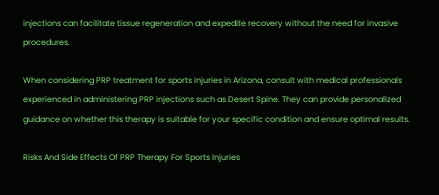injections can facilitate tissue regeneration and expedite recovery without the need for invasive procedures.

When considering PRP treatment for sports injuries in Arizona, consult with medical professionals experienced in administering PRP injections such as Desert Spine. They can provide personalized guidance on whether this therapy is suitable for your specific condition and ensure optimal results.

Risks And Side Effects Of PRP Therapy For Sports Injuries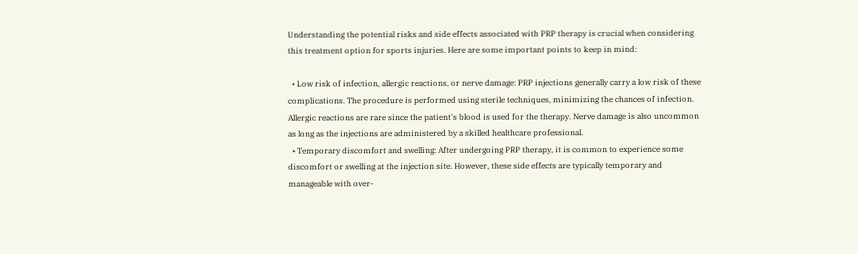Understanding the potential risks and side effects associated with PRP therapy is crucial when considering this treatment option for sports injuries. Here are some important points to keep in mind:

  • Low risk of infection, allergic reactions, or nerve damage: PRP injections generally carry a low risk of these complications. The procedure is performed using sterile techniques, minimizing the chances of infection. Allergic reactions are rare since the patient's blood is used for the therapy. Nerve damage is also uncommon as long as the injections are administered by a skilled healthcare professional.
  • Temporary discomfort and swelling: After undergoing PRP therapy, it is common to experience some discomfort or swelling at the injection site. However, these side effects are typically temporary and manageable with over-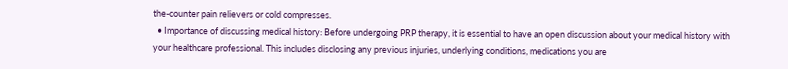the-counter pain relievers or cold compresses.
  • Importance of discussing medical history: Before undergoing PRP therapy, it is essential to have an open discussion about your medical history with your healthcare professional. This includes disclosing any previous injuries, underlying conditions, medications you are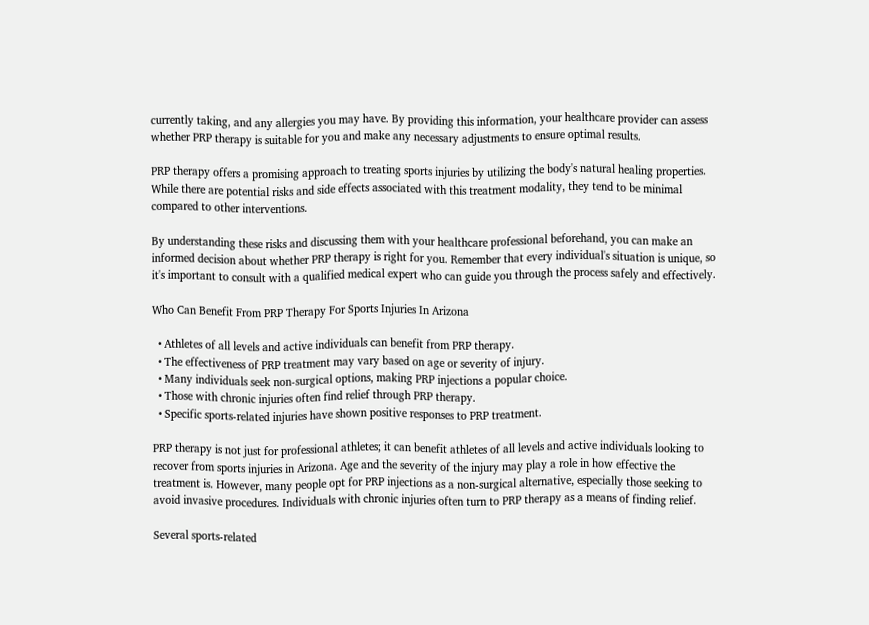currently taking, and any allergies you may have. By providing this information, your healthcare provider can assess whether PRP therapy is suitable for you and make any necessary adjustments to ensure optimal results.

PRP therapy offers a promising approach to treating sports injuries by utilizing the body's natural healing properties. While there are potential risks and side effects associated with this treatment modality, they tend to be minimal compared to other interventions.

By understanding these risks and discussing them with your healthcare professional beforehand, you can make an informed decision about whether PRP therapy is right for you. Remember that every individual's situation is unique, so it's important to consult with a qualified medical expert who can guide you through the process safely and effectively.

Who Can Benefit From PRP Therapy For Sports Injuries In Arizona

  • Athletes of all levels and active individuals can benefit from PRP therapy.
  • The effectiveness of PRP treatment may vary based on age or severity of injury.
  • Many individuals seek non-surgical options, making PRP injections a popular choice.
  • Those with chronic injuries often find relief through PRP therapy.
  • Specific sports-related injuries have shown positive responses to PRP treatment.

PRP therapy is not just for professional athletes; it can benefit athletes of all levels and active individuals looking to recover from sports injuries in Arizona. Age and the severity of the injury may play a role in how effective the treatment is. However, many people opt for PRP injections as a non-surgical alternative, especially those seeking to avoid invasive procedures. Individuals with chronic injuries often turn to PRP therapy as a means of finding relief.

Several sports-related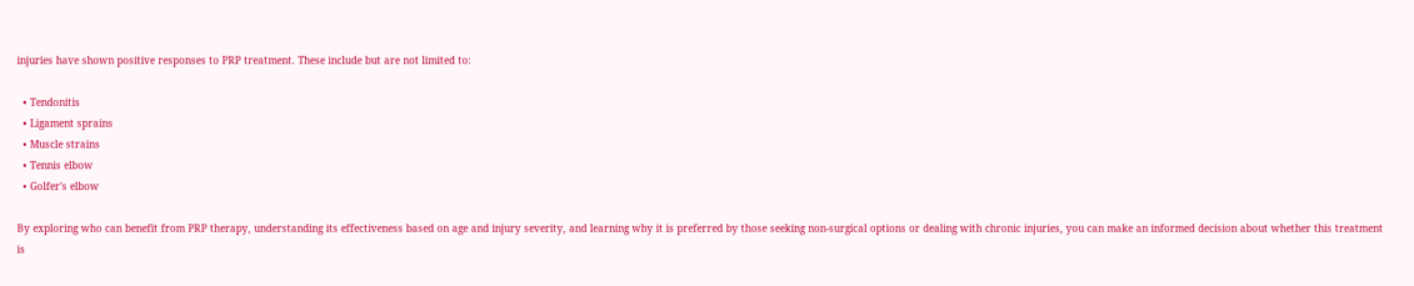injuries have shown positive responses to PRP treatment. These include but are not limited to:

  • Tendonitis
  • Ligament sprains
  • Muscle strains
  • Tennis elbow
  • Golfer's elbow

By exploring who can benefit from PRP therapy, understanding its effectiveness based on age and injury severity, and learning why it is preferred by those seeking non-surgical options or dealing with chronic injuries, you can make an informed decision about whether this treatment is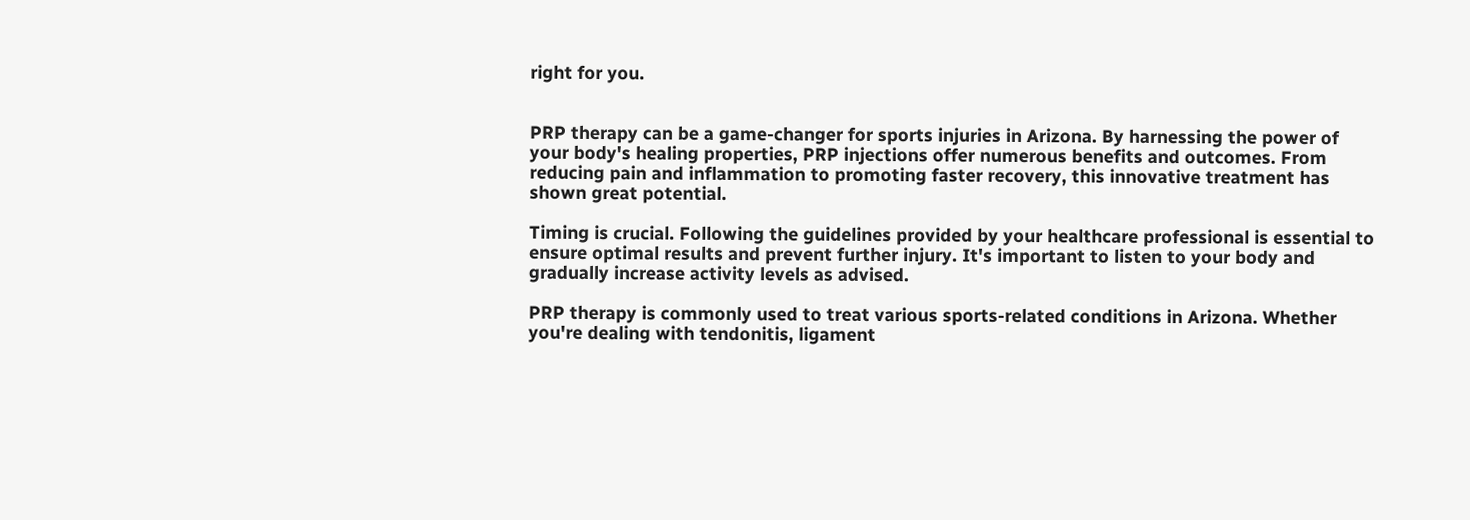right for you.


PRP therapy can be a game-changer for sports injuries in Arizona. By harnessing the power of your body's healing properties, PRP injections offer numerous benefits and outcomes. From reducing pain and inflammation to promoting faster recovery, this innovative treatment has shown great potential.

Timing is crucial. Following the guidelines provided by your healthcare professional is essential to ensure optimal results and prevent further injury. It's important to listen to your body and gradually increase activity levels as advised.

PRP therapy is commonly used to treat various sports-related conditions in Arizona. Whether you're dealing with tendonitis, ligament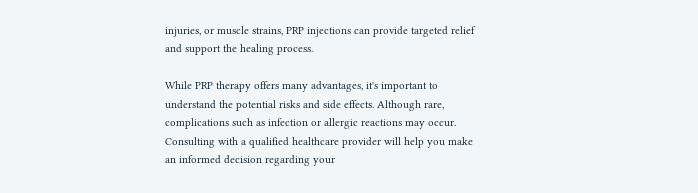injuries, or muscle strains, PRP injections can provide targeted relief and support the healing process.

While PRP therapy offers many advantages, it's important to understand the potential risks and side effects. Although rare, complications such as infection or allergic reactions may occur. Consulting with a qualified healthcare provider will help you make an informed decision regarding your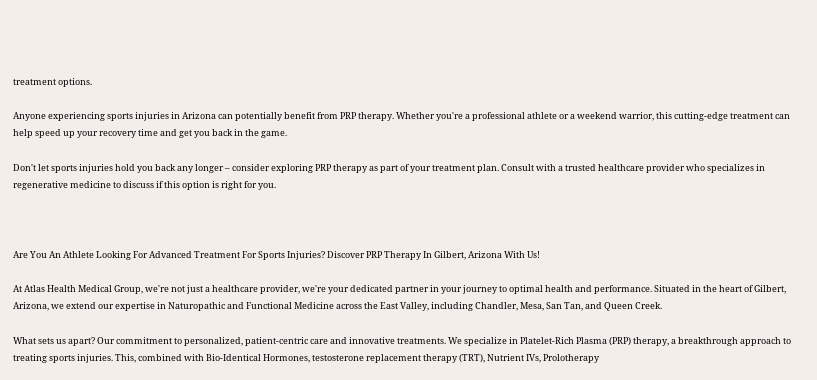treatment options.

Anyone experiencing sports injuries in Arizona can potentially benefit from PRP therapy. Whether you're a professional athlete or a weekend warrior, this cutting-edge treatment can help speed up your recovery time and get you back in the game.

Don't let sports injuries hold you back any longer – consider exploring PRP therapy as part of your treatment plan. Consult with a trusted healthcare provider who specializes in regenerative medicine to discuss if this option is right for you.



Are You An Athlete Looking For Advanced Treatment For Sports Injuries? Discover PRP Therapy In Gilbert, Arizona With Us!

At Atlas Health Medical Group, we're not just a healthcare provider, we're your dedicated partner in your journey to optimal health and performance. Situated in the heart of Gilbert, Arizona, we extend our expertise in Naturopathic and Functional Medicine across the East Valley, including Chandler, Mesa, San Tan, and Queen Creek.

What sets us apart? Our commitment to personalized, patient-centric care and innovative treatments. We specialize in Platelet-Rich Plasma (PRP) therapy, a breakthrough approach to treating sports injuries. This, combined with Bio-Identical Hormones, testosterone replacement therapy (TRT), Nutrient IVs, Prolotherapy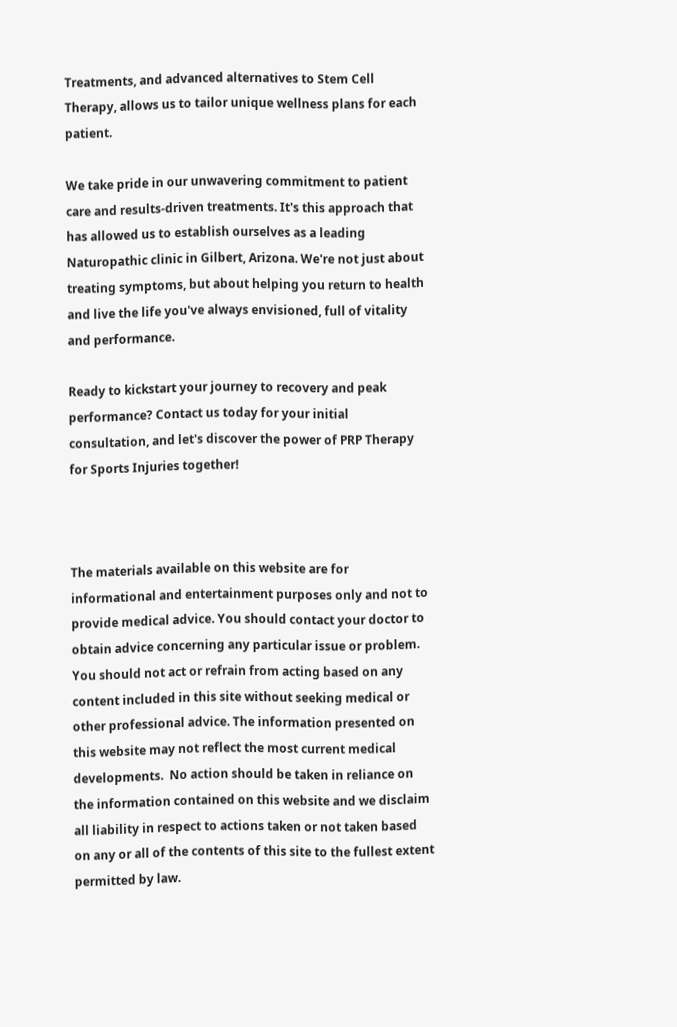Treatments, and advanced alternatives to Stem Cell Therapy, allows us to tailor unique wellness plans for each patient.

We take pride in our unwavering commitment to patient care and results-driven treatments. It's this approach that has allowed us to establish ourselves as a leading Naturopathic clinic in Gilbert, Arizona. We're not just about treating symptoms, but about helping you return to health and live the life you've always envisioned, full of vitality and performance.

Ready to kickstart your journey to recovery and peak performance? Contact us today for your initial consultation, and let's discover the power of PRP Therapy for Sports Injuries together!



The materials available on this website are for informational and entertainment purposes only and not to provide medical advice. You should contact your doctor to obtain advice concerning any particular issue or problem.  You should not act or refrain from acting based on any content included in this site without seeking medical or other professional advice. The information presented on this website may not reflect the most current medical developments.  No action should be taken in reliance on the information contained on this website and we disclaim all liability in respect to actions taken or not taken based on any or all of the contents of this site to the fullest extent permitted by law.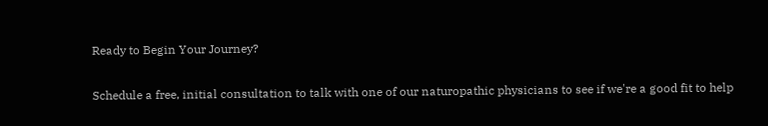Ready to Begin Your Journey?

Schedule a free, initial consultation to talk with one of our naturopathic physicians to see if we're a good fit to help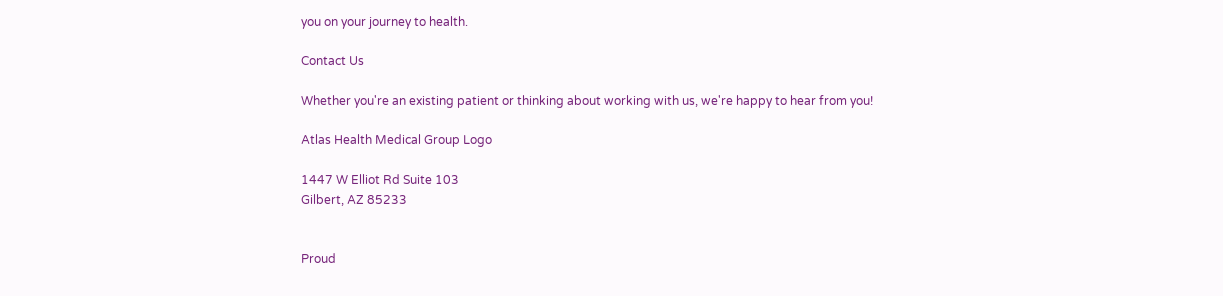you on your journey to health.

Contact Us

Whether you're an existing patient or thinking about working with us, we're happy to hear from you!

Atlas Health Medical Group Logo

1447 W Elliot Rd Suite 103
Gilbert, AZ 85233


Proud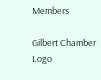Members

Gilbert Chamber Logo